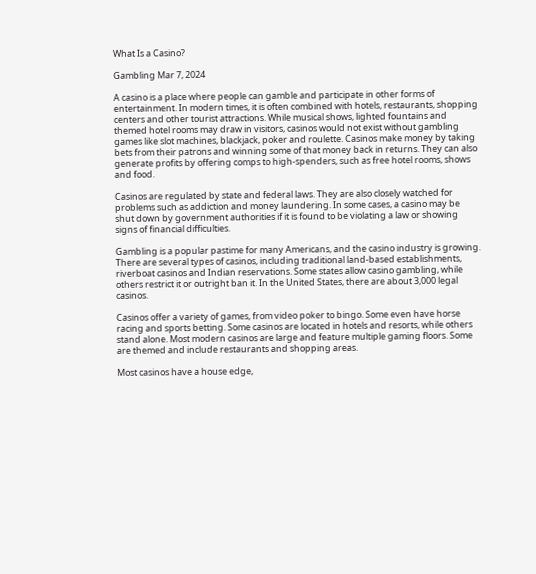What Is a Casino?

Gambling Mar 7, 2024

A casino is a place where people can gamble and participate in other forms of entertainment. In modern times, it is often combined with hotels, restaurants, shopping centers and other tourist attractions. While musical shows, lighted fountains and themed hotel rooms may draw in visitors, casinos would not exist without gambling games like slot machines, blackjack, poker and roulette. Casinos make money by taking bets from their patrons and winning some of that money back in returns. They can also generate profits by offering comps to high-spenders, such as free hotel rooms, shows and food.

Casinos are regulated by state and federal laws. They are also closely watched for problems such as addiction and money laundering. In some cases, a casino may be shut down by government authorities if it is found to be violating a law or showing signs of financial difficulties.

Gambling is a popular pastime for many Americans, and the casino industry is growing. There are several types of casinos, including traditional land-based establishments, riverboat casinos and Indian reservations. Some states allow casino gambling, while others restrict it or outright ban it. In the United States, there are about 3,000 legal casinos.

Casinos offer a variety of games, from video poker to bingo. Some even have horse racing and sports betting. Some casinos are located in hotels and resorts, while others stand alone. Most modern casinos are large and feature multiple gaming floors. Some are themed and include restaurants and shopping areas.

Most casinos have a house edge,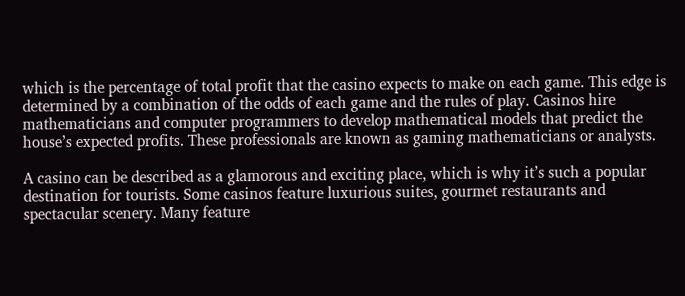which is the percentage of total profit that the casino expects to make on each game. This edge is determined by a combination of the odds of each game and the rules of play. Casinos hire mathematicians and computer programmers to develop mathematical models that predict the house’s expected profits. These professionals are known as gaming mathematicians or analysts.

A casino can be described as a glamorous and exciting place, which is why it’s such a popular destination for tourists. Some casinos feature luxurious suites, gourmet restaurants and spectacular scenery. Many feature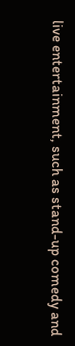live entertainment, such as stand-up comedy and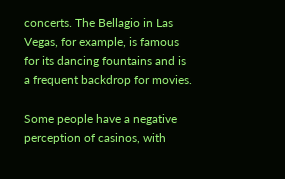concerts. The Bellagio in Las Vegas, for example, is famous for its dancing fountains and is a frequent backdrop for movies.

Some people have a negative perception of casinos, with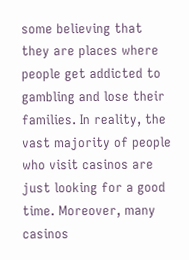some believing that they are places where people get addicted to gambling and lose their families. In reality, the vast majority of people who visit casinos are just looking for a good time. Moreover, many casinos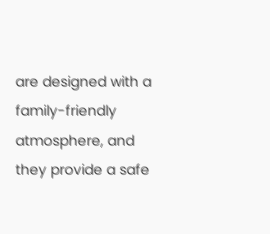are designed with a family-friendly atmosphere, and they provide a safe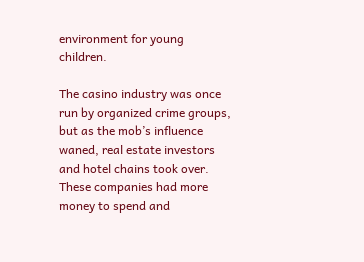environment for young children.

The casino industry was once run by organized crime groups, but as the mob’s influence waned, real estate investors and hotel chains took over. These companies had more money to spend and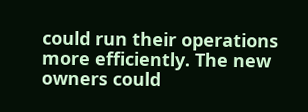could run their operations more efficiently. The new owners could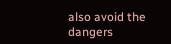also avoid the dangers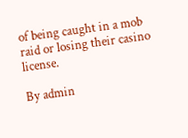of being caught in a mob raid or losing their casino license.

By admin